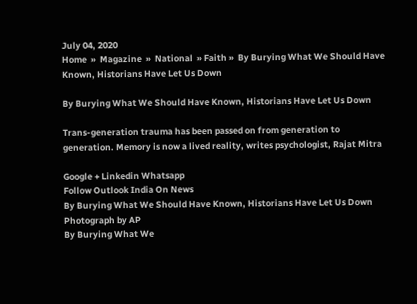July 04, 2020
Home  »  Magazine  »  National  » Faith »  By Burying What We Should Have Known, Historians Have Let Us Down

By Burying What We Should Have Known, Historians Have Let Us Down

Trans-generation trauma has been passed on from generation to generation. Memory is now a lived reality, writes psychologist, Rajat Mitra

Google + Linkedin Whatsapp
Follow Outlook India On News
By Burying What We Should Have Known, Historians Have Let Us Down
Photograph by AP
By Burying What We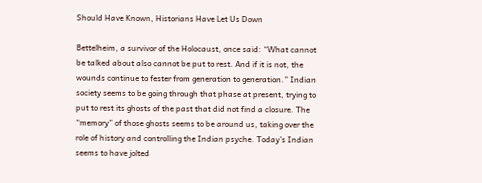Should Have Known, Historians Have Let Us Down

Bettelheim, a survivor of the Holocaust, once said: “What cannot be talked about also cannot be put to rest. And if it is not, the wounds continue to fester from generation to generation.” Indian society seems to be going through that phase at present, trying to put to rest its ghosts of the past that did not find a closure. The “memory” of those ghosts seems to be around us, taking over the role of history and controlling the Indian psyche. Today’s Indian seems to have jolted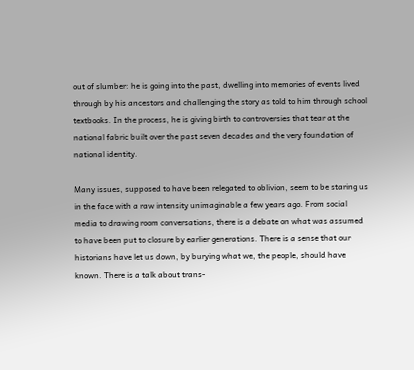out of slumber: he is going into the past, dwelling into memories of events lived through by his ancestors and challenging the story as told to him through school textbooks. In the process, he is giving birth to controversies that tear at the national fabric built over the past seven decades and the very foundation of national identity.

Many issues, supposed to have been relegated to oblivion, seem to be staring us in the face with a raw intensity unimaginable a few years ago. From social media to drawing room conversations, there is a debate on what was assumed to have been put to closure by earlier generations. There is a sense that our historians have let us down, by burying what we, the people, should have known. There is a talk about trans-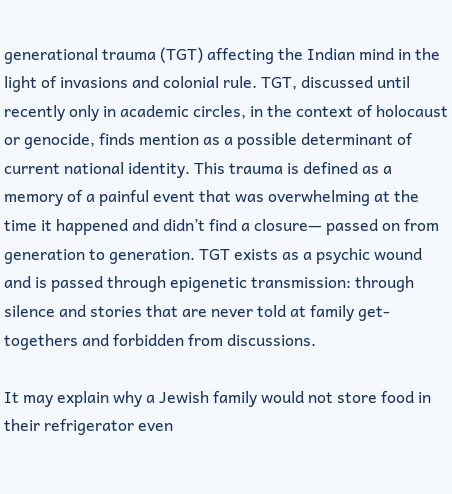generational trauma (TGT) affecting the Indian mind in the light of invasions and colonial rule. TGT, discussed until recently only in academic circles, in the context of holocaust or genocide, finds mention as a possible determinant of current national identity. This trauma is defined as a memory of a painful event that was overwhelming at the time it happened and didn’t find a closure— passed on from generation to generation. TGT exists as a psychic wound and is passed through epigenetic transmission: through silence and stories that are never told at family get-togethers and forbidden from discussions.

It may explain why a Jewish family would not store food in their refrigerator even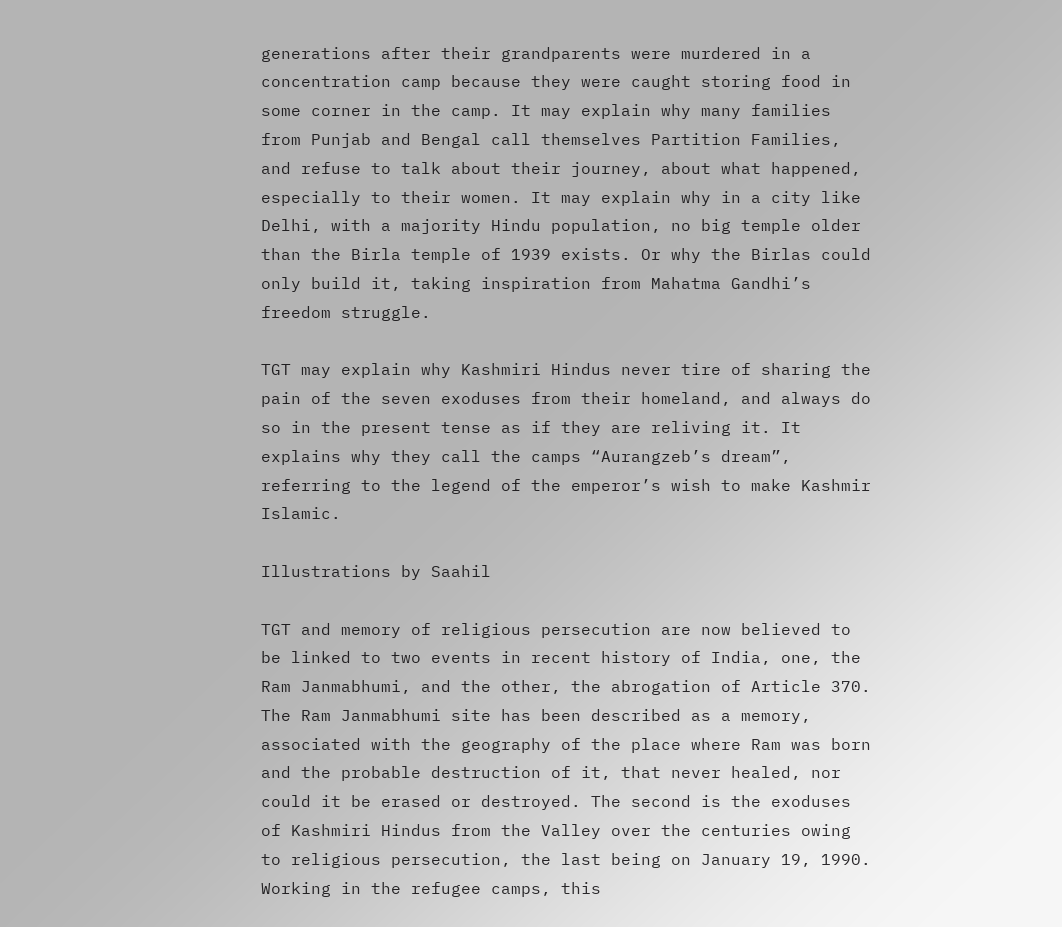generations after their grandparents were murdered in a concentration camp because they were caught storing food in some corner in the camp. It may explain why many families from Punjab and Bengal call themselves Partition Families, and refuse to talk about their journey, about what happened, especially to their women. It may explain why in a city like Delhi, with a majority Hindu population, no big temple older than the Birla temple of 1939 exists. Or why the Birlas could only build it, taking inspiration from Mahatma Gandhi’s freedom struggle.

TGT may explain why Kashmiri Hindus never tire of sharing the pain of the seven exoduses from their homeland, and always do so in the present tense as if they are reliving it. It explains why they call the camps “Aurangzeb’s dream”, referring to the legend of the emperor’s wish to make Kashmir Islamic.

Illustrations by Saahil

TGT and memory of religious persecution are now believed to be linked to two events in recent history of India, one, the Ram Janmabhumi, and the other, the abrogation of Article 370. The Ram Janmabhumi site has been described as a memory, associated with the geography of the place where Ram was born and the probable destruction of it, that never healed, nor could it be erased or destroyed. The second is the exoduses of Kashmiri Hindus from the Valley over the centuries owing to religious persecution, the last being on January 19, 1990. Working in the refugee camps, this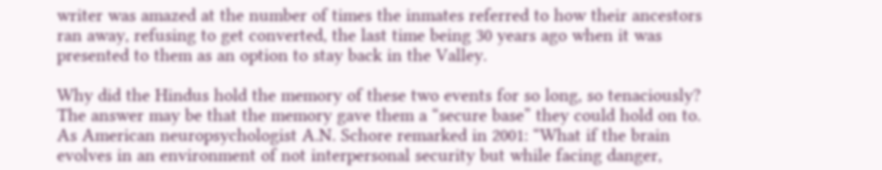writer was amazed at the number of times the inmates referred to how their ancestors ran away, refusing to get converted, the last time being 30 years ago when it was presented to them as an option to stay back in the Valley.

Why did the Hindus hold the memory of these two events for so long, so tenaciously? The answer may be that the memory gave them a “secure base” they could hold on to. As American neuropsychologist A.N. Schore remarked in 2001: “What if the brain evolves in an environment of not interpersonal security but while facing danger,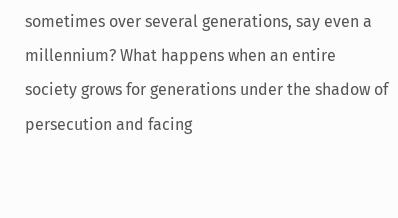sometimes over several generations, say even a millennium? What happens when an entire society grows for generations under the shadow of persecution and facing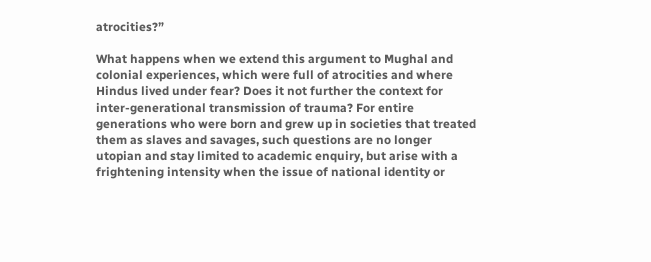atrocities?”

What happens when we extend this argument to Mughal and colonial experiences, which were full of atrocities and where Hindus lived under fear? Does it not further the context for inter-generational transmission of trauma? For entire generations who were born and grew up in societies that treated them as slaves and savages, such questions are no longer utopian and stay limited to academic enquiry, but arise with a frightening intensity when the issue of national identity or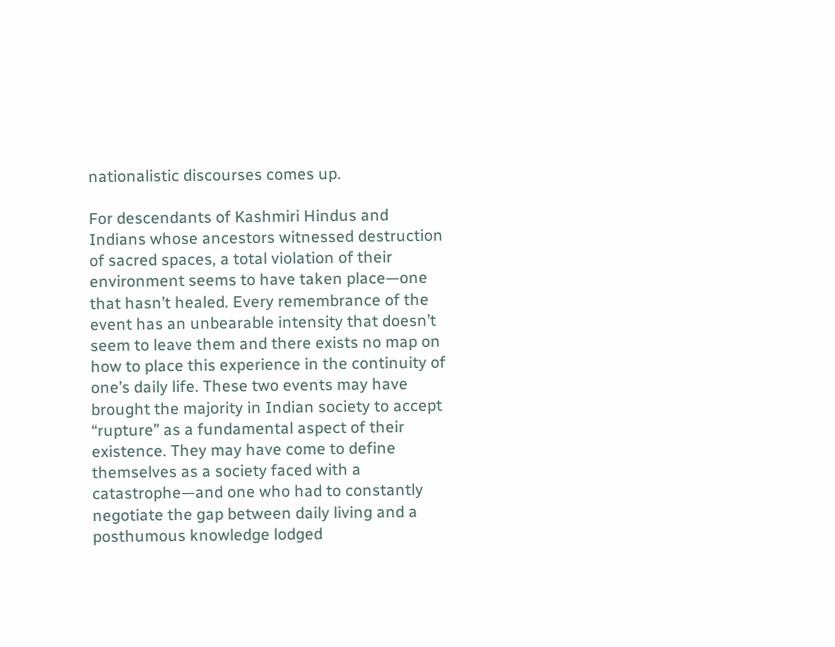nationalistic discourses comes up.

For descendants of Kashmiri Hindus and Indians whose ancestors witnessed destruction of sacred spaces, a total violation of their environment seems to have taken place—one that hasn’t healed. Every remembrance of the event has an unbearable intensity that doesn’t seem to leave them and there exists no map on how to place this experience in the continuity of one’s daily life. These two events may have brought the majority in Indian society to accept “rupture” as a fundamental aspect of their existence. They may have come to define themselves as a society faced with a catastrophe—and one who had to constantly negotiate the gap between daily living and a posthumous knowledge lodged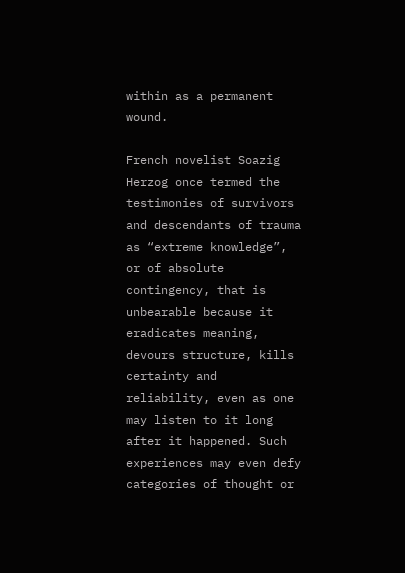within as a permanent wound.

French novelist Soazig Herzog once termed the testimonies of survivors and descendants of trauma as “extreme knowledge”, or of absolute contingency, that is unbearable because it eradicates meaning, devours structure, kills certainty and reliability, even as one may listen to it long after it happened. Such experiences may even defy categories of thought or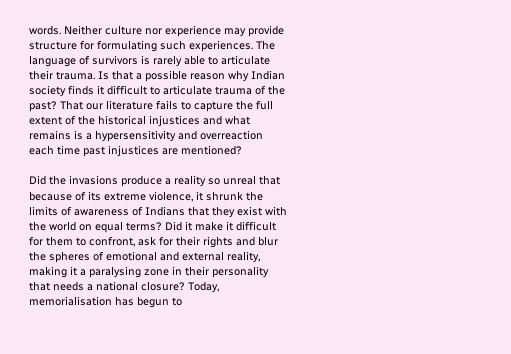words. Neither culture nor experience may provide structure for formulating such experiences. The language of survivors is rarely able to articulate their trauma. Is that a possible reason why Indian society finds it difficult to articulate trauma of the past? That our literature fails to capture the full extent of the historical injustices and what remains is a hypersensitivity and overreaction each time past injustices are mentioned?

Did the invasions produce a reality so unreal that because of its extreme violence, it shrunk the limits of awareness of Indians that they exist with the world on equal terms? Did it make it difficult for them to confront, ask for their rights and blur the spheres of emotional and external reality, making it a paralysing zone in their personality that needs a national closure? Today, memorialisation has begun to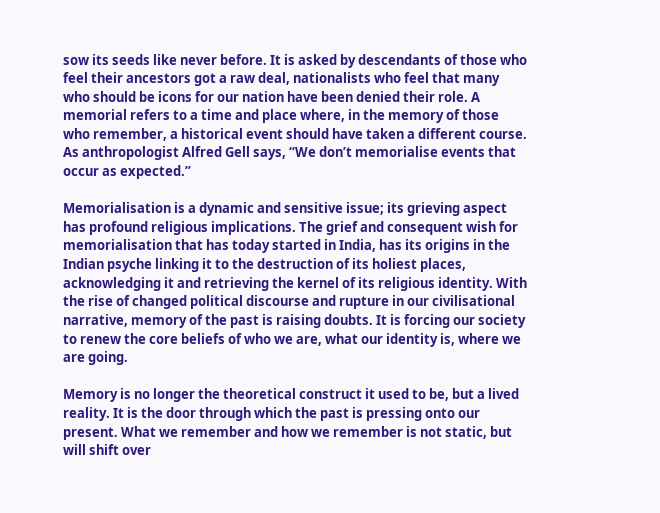sow its seeds like never before. It is asked by descendants of those who feel their ancestors got a raw deal, nationalists who feel that many who should be icons for our nation have been denied their role. A memorial refers to a time and place where, in the memory of those who remember, a historical event should have taken a different course. As anthropologist Alfred Gell says, “We don’t memorialise events that occur as expected.”

Memorialisation is a dynamic and sensitive issue; its grieving aspect has profound religious implications. The grief and consequent wish for memorialisation that has today started in India, has its origins in the Indian psyche linking it to the destruction of its holiest places, acknowledging it and retrieving the kernel of its religious identity. With the rise of changed political discourse and rupture in our civilisational narrative, memory of the past is raising doubts. It is forcing our society to renew the core beliefs of who we are, what our identity is, where we are going.

Memory is no longer the theoretical construct it used to be, but a lived reality. It is the door through which the past is pressing onto our present. What we remember and how we remember is not static, but will shift over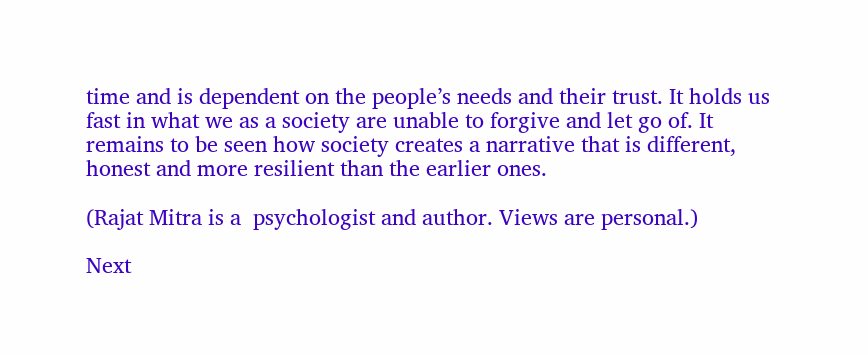time and is dependent on the people’s needs and their trust. It holds us fast in what we as a society are unable to forgive and let go of. It remains to be seen how society creates a narrative that is different, honest and more resilient than the earlier ones.

(Rajat Mitra is a  psychologist and author. Views are personal.)

Next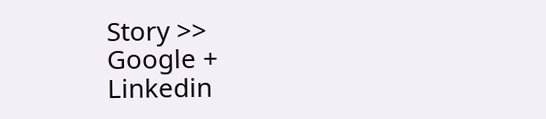Story >>
Google + Linkedin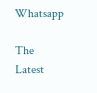Whatsapp

The Latest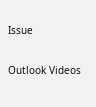Issue

Outlook Videos